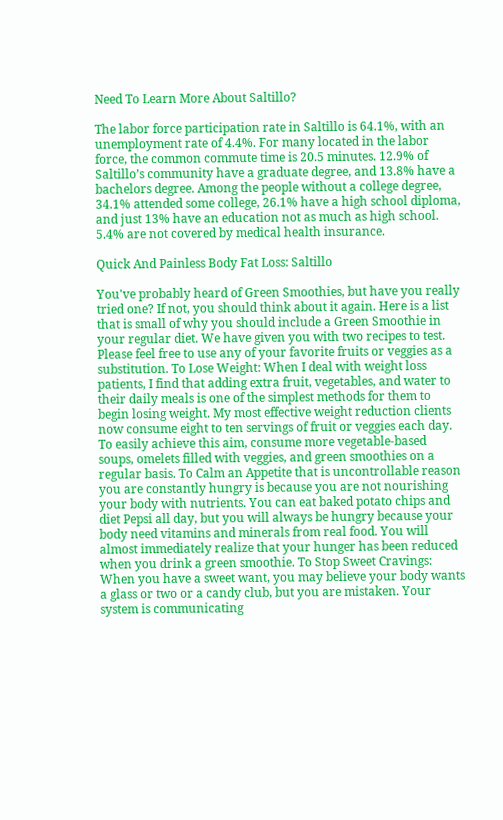Need To Learn More About Saltillo?

The labor force participation rate in Saltillo is 64.1%, with an unemployment rate of 4.4%. For many located in the labor force, the common commute time is 20.5 minutes. 12.9% of Saltillo’s community have a graduate degree, and 13.8% have a bachelors degree. Among the people without a college degree, 34.1% attended some college, 26.1% have a high school diploma, and just 13% have an education not as much as high school. 5.4% are not covered by medical health insurance.

Quick And Painless Body Fat Loss: Saltillo

You've probably heard of Green Smoothies, but have you really tried one? If not, you should think about it again. Here is a list that is small of why you should include a Green Smoothie in your regular diet. We have given you with two recipes to test. Please feel free to use any of your favorite fruits or veggies as a substitution. To Lose Weight: When I deal with weight loss patients, I find that adding extra fruit, vegetables, and water to their daily meals is one of the simplest methods for them to begin losing weight. My most effective weight reduction clients now consume eight to ten servings of fruit or veggies each day. To easily achieve this aim, consume more vegetable-based soups, omelets filled with veggies, and green smoothies on a regular basis. To Calm an Appetite that is uncontrollable reason you are constantly hungry is because you are not nourishing your body with nutrients. You can eat baked potato chips and diet Pepsi all day, but you will always be hungry because your body need vitamins and minerals from real food. You will almost immediately realize that your hunger has been reduced when you drink a green smoothie. To Stop Sweet Cravings: When you have a sweet want, you may believe your body wants a glass or two or a candy club, but you are mistaken. Your system is communicating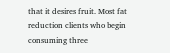that it desires fruit. Most fat reduction clients who begin consuming three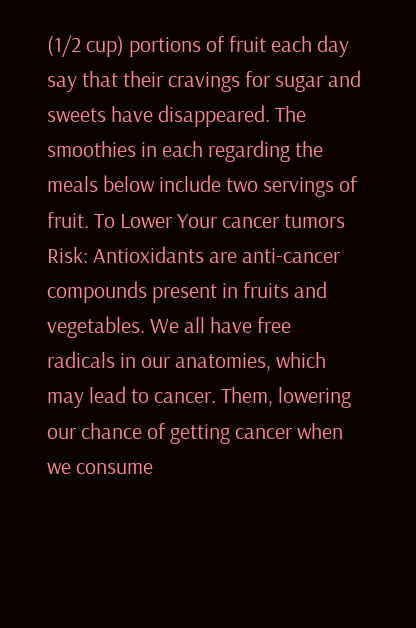(1/2 cup) portions of fruit each day say that their cravings for sugar and sweets have disappeared. The smoothies in each regarding the meals below include two servings of fruit. To Lower Your cancer tumors Risk: Antioxidants are anti-cancer compounds present in fruits and vegetables. We all have free radicals in our anatomies, which may lead to cancer. Them, lowering our chance of getting cancer when we consume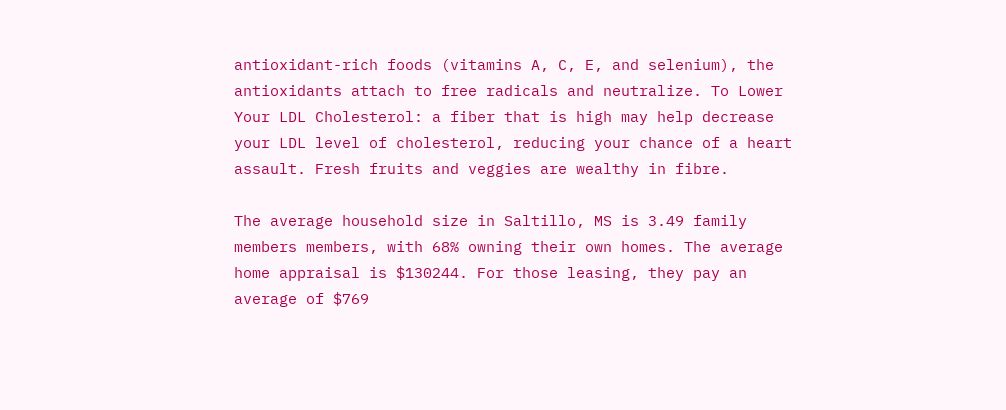antioxidant-rich foods (vitamins A, C, E, and selenium), the antioxidants attach to free radicals and neutralize. To Lower Your LDL Cholesterol: a fiber that is high may help decrease your LDL level of cholesterol, reducing your chance of a heart assault. Fresh fruits and veggies are wealthy in fibre.

The average household size in Saltillo, MS is 3.49 family members members, with 68% owning their own homes. The average home appraisal is $130244. For those leasing, they pay an average of $769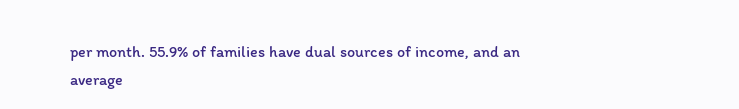per month. 55.9% of families have dual sources of income, and an average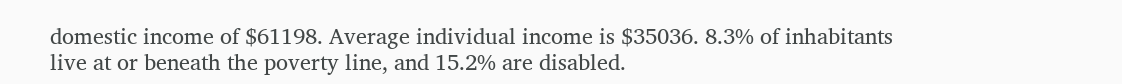domestic income of $61198. Average individual income is $35036. 8.3% of inhabitants live at or beneath the poverty line, and 15.2% are disabled.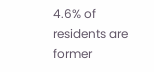4.6% of residents are former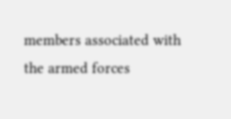members associated with the armed forces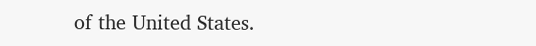of the United States.